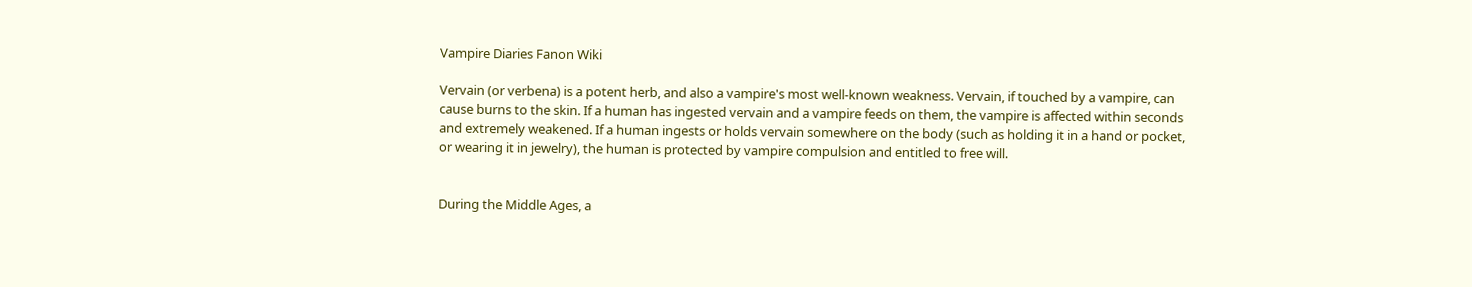Vampire Diaries Fanon Wiki

Vervain (or verbena) is a potent herb, and also a vampire's most well-known weakness. Vervain, if touched by a vampire, can cause burns to the skin. If a human has ingested vervain and a vampire feeds on them, the vampire is affected within seconds and extremely weakened. If a human ingests or holds vervain somewhere on the body (such as holding it in a hand or pocket, or wearing it in jewelry), the human is protected by vampire compulsion and entitled to free will.


During the Middle Ages, a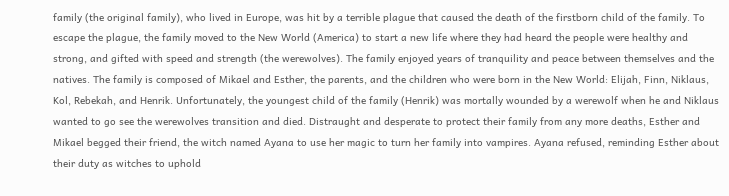family (the original family), who lived in Europe, was hit by a terrible plague that caused the death of the firstborn child of the family. To escape the plague, the family moved to the New World (America) to start a new life where they had heard the people were healthy and strong, and gifted with speed and strength (the werewolves). The family enjoyed years of tranquility and peace between themselves and the natives. The family is composed of Mikael and Esther, the parents, and the children who were born in the New World: Elijah, Finn, Niklaus, Kol, Rebekah, and Henrik. Unfortunately, the youngest child of the family (Henrik) was mortally wounded by a werewolf when he and Niklaus wanted to go see the werewolves transition and died. Distraught and desperate to protect their family from any more deaths, Esther and Mikael begged their friend, the witch named Ayana to use her magic to turn her family into vampires. Ayana refused, reminding Esther about their duty as witches to uphold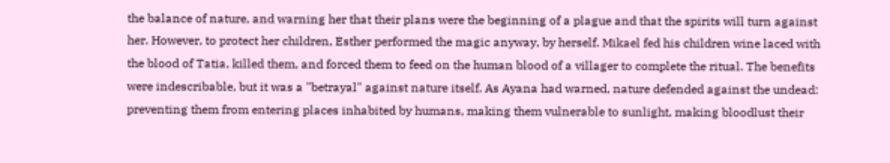the balance of nature, and warning her that their plans were the beginning of a plague and that the spirits will turn against her. However, to protect her children, Esther performed the magic anyway, by herself. Mikael fed his children wine laced with the blood of Tatia, killed them, and forced them to feed on the human blood of a villager to complete the ritual. The benefits were indescribable, but it was a "betrayal" against nature itself. As Ayana had warned, nature defended against the undead: preventing them from entering places inhabited by humans, making them vulnerable to sunlight, making bloodlust their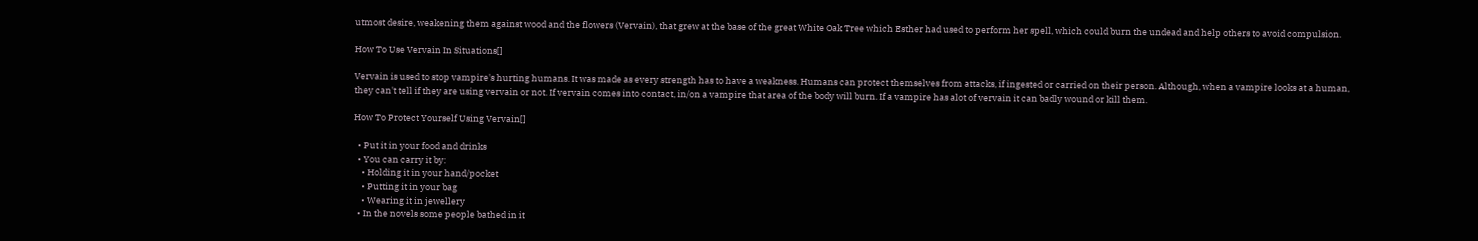utmost desire, weakening them against wood and the flowers (Vervain), that grew at the base of the great White Oak Tree which Esther had used to perform her spell, which could burn the undead and help others to avoid compulsion.

How To Use Vervain In Situations[]

Vervain is used to stop vampire's hurting humans. It was made as every strength has to have a weakness. Humans can protect themselves from attacks, if ingested or carried on their person. Although, when a vampire looks at a human, they can't tell if they are using vervain or not. If vervain comes into contact, in/on a vampire that area of the body will burn. If a vampire has alot of vervain it can badly wound or kill them.

How To Protect Yourself Using Vervain[]

  • Put it in your food and drinks
  • You can carry it by:
    • Holding it in your hand/pocket
    • Putting it in your bag
    • Wearing it in jewellery
  • In the novels some people bathed in it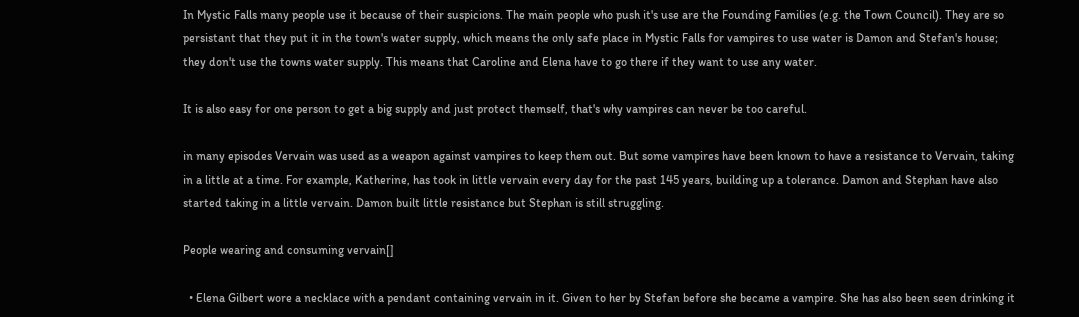In Mystic Falls many people use it because of their suspicions. The main people who push it's use are the Founding Families (e.g. the Town Council). They are so persistant that they put it in the town's water supply, which means the only safe place in Mystic Falls for vampires to use water is Damon and Stefan's house; they don't use the towns water supply. This means that Caroline and Elena have to go there if they want to use any water.

It is also easy for one person to get a big supply and just protect themself, that's why vampires can never be too careful.

in many episodes Vervain was used as a weapon against vampires to keep them out. But some vampires have been known to have a resistance to Vervain, taking in a little at a time. For example, Katherine, has took in little vervain every day for the past 145 years, building up a tolerance. Damon and Stephan have also started taking in a little vervain. Damon built little resistance but Stephan is still struggling.

People wearing and consuming vervain[]

  • Elena Gilbert wore a necklace with a pendant containing vervain in it. Given to her by Stefan before she became a vampire. She has also been seen drinking it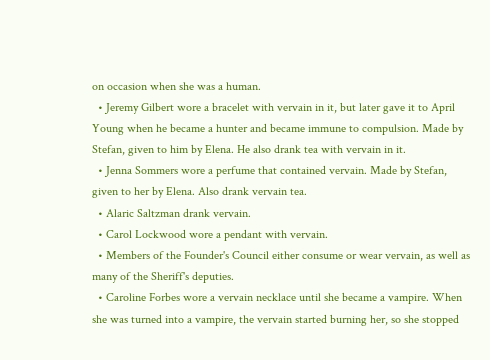on occasion when she was a human.
  • Jeremy Gilbert wore a bracelet with vervain in it, but later gave it to April Young when he became a hunter and became immune to compulsion. Made by Stefan, given to him by Elena. He also drank tea with vervain in it.
  • Jenna Sommers wore a perfume that contained vervain. Made by Stefan, given to her by Elena. Also drank vervain tea.
  • Alaric Saltzman drank vervain.
  • Carol Lockwood wore a pendant with vervain.
  • Members of the Founder's Council either consume or wear vervain, as well as many of the Sheriff's deputies.
  • Caroline Forbes wore a vervain necklace until she became a vampire. When she was turned into a vampire, the vervain started burning her, so she stopped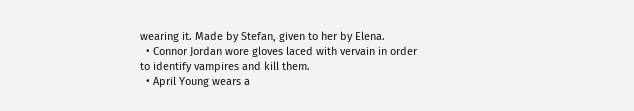wearing it. Made by Stefan, given to her by Elena.
  • Connor Jordan wore gloves laced with vervain in order to identify vampires and kill them.
  • April Young wears a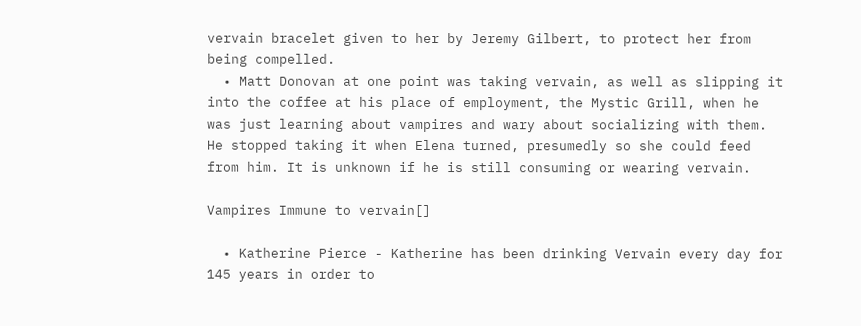vervain bracelet given to her by Jeremy Gilbert, to protect her from being compelled.
  • Matt Donovan at one point was taking vervain, as well as slipping it into the coffee at his place of employment, the Mystic Grill, when he was just learning about vampires and wary about socializing with them. He stopped taking it when Elena turned, presumedly so she could feed from him. It is unknown if he is still consuming or wearing vervain.

Vampires Immune to vervain[]

  • Katherine Pierce - Katherine has been drinking Vervain every day for 145 years in order to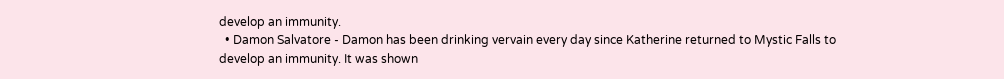develop an immunity.
  • Damon Salvatore - Damon has been drinking vervain every day since Katherine returned to Mystic Falls to develop an immunity. It was shown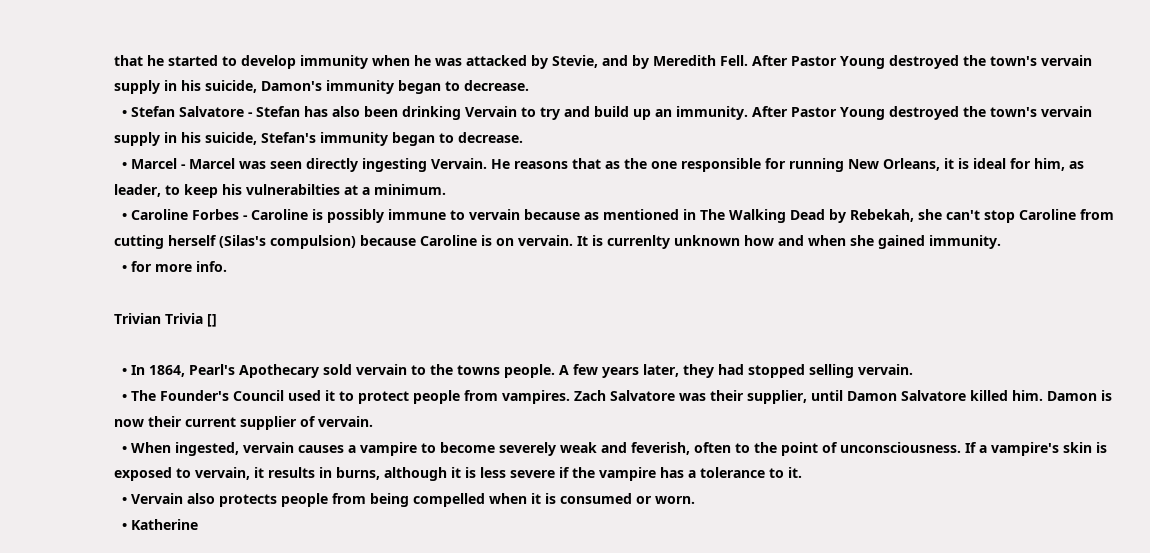that he started to develop immunity when he was attacked by Stevie, and by Meredith Fell. After Pastor Young destroyed the town's vervain supply in his suicide, Damon's immunity began to decrease.
  • Stefan Salvatore - Stefan has also been drinking Vervain to try and build up an immunity. After Pastor Young destroyed the town's vervain supply in his suicide, Stefan's immunity began to decrease.
  • Marcel - Marcel was seen directly ingesting Vervain. He reasons that as the one responsible for running New Orleans, it is ideal for him, as leader, to keep his vulnerabilties at a minimum.
  • Caroline Forbes - Caroline is possibly immune to vervain because as mentioned in The Walking Dead by Rebekah, she can't stop Caroline from cutting herself (Silas's compulsion) because Caroline is on vervain. It is currenlty unknown how and when she gained immunity.
  • for more info.

Trivian Trivia []

  • In 1864, Pearl's Apothecary sold vervain to the towns people. A few years later, they had stopped selling vervain.
  • The Founder's Council used it to protect people from vampires. Zach Salvatore was their supplier, until Damon Salvatore killed him. Damon is now their current supplier of vervain.
  • When ingested, vervain causes a vampire to become severely weak and feverish, often to the point of unconsciousness. If a vampire's skin is exposed to vervain, it results in burns, although it is less severe if the vampire has a tolerance to it.
  • Vervain also protects people from being compelled when it is consumed or worn.
  • Katherine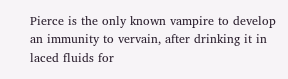Pierce is the only known vampire to develop an immunity to vervain, after drinking it in laced fluids for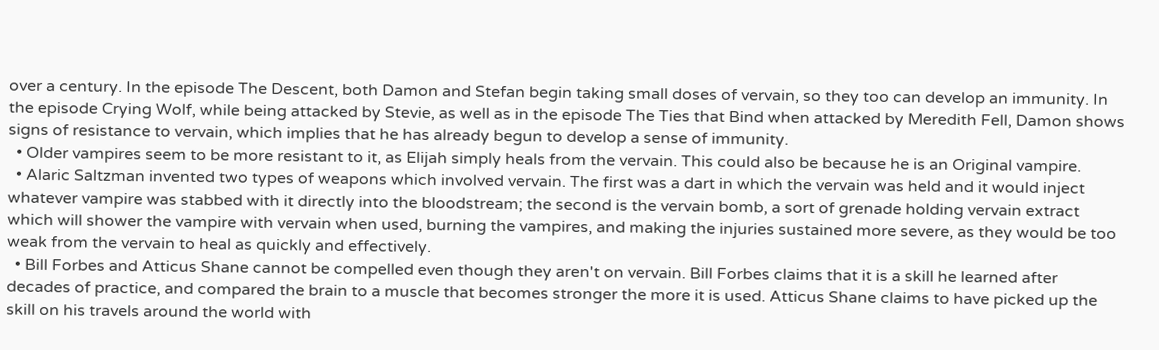over a century. In the episode The Descent, both Damon and Stefan begin taking small doses of vervain, so they too can develop an immunity. In the episode Crying Wolf, while being attacked by Stevie, as well as in the episode The Ties that Bind when attacked by Meredith Fell, Damon shows signs of resistance to vervain, which implies that he has already begun to develop a sense of immunity.
  • Older vampires seem to be more resistant to it, as Elijah simply heals from the vervain. This could also be because he is an Original vampire.
  • Alaric Saltzman invented two types of weapons which involved vervain. The first was a dart in which the vervain was held and it would inject whatever vampire was stabbed with it directly into the bloodstream; the second is the vervain bomb, a sort of grenade holding vervain extract which will shower the vampire with vervain when used, burning the vampires, and making the injuries sustained more severe, as they would be too weak from the vervain to heal as quickly and effectively.
  • Bill Forbes and Atticus Shane cannot be compelled even though they aren't on vervain. Bill Forbes claims that it is a skill he learned after decades of practice, and compared the brain to a muscle that becomes stronger the more it is used. Atticus Shane claims to have picked up the skill on his travels around the world with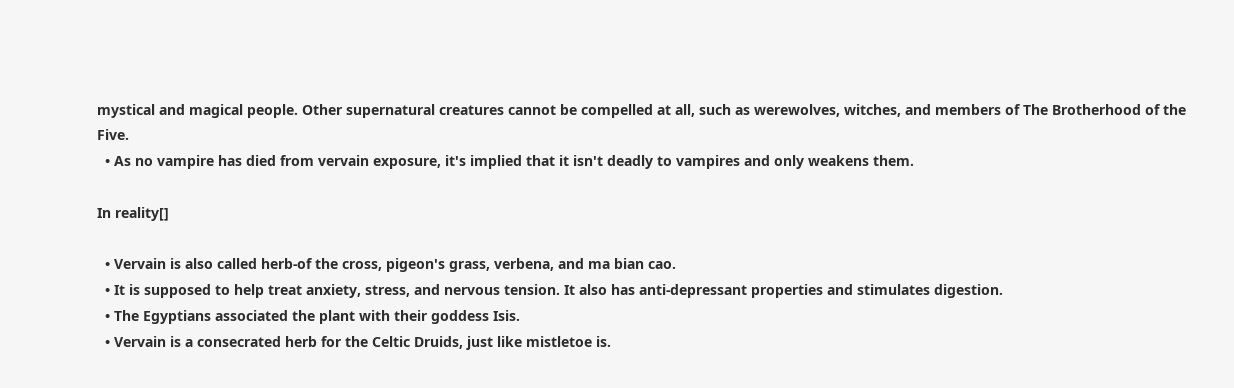mystical and magical people. Other supernatural creatures cannot be compelled at all, such as werewolves, witches, and members of The Brotherhood of the Five.
  • As no vampire has died from vervain exposure, it's implied that it isn't deadly to vampires and only weakens them.

In reality[]

  • Vervain is also called herb-of the cross, pigeon's grass, verbena, and ma bian cao.
  • It is supposed to help treat anxiety, stress, and nervous tension. It also has anti-depressant properties and stimulates digestion.
  • The Egyptians associated the plant with their goddess Isis.
  • Vervain is a consecrated herb for the Celtic Druids, just like mistletoe is.